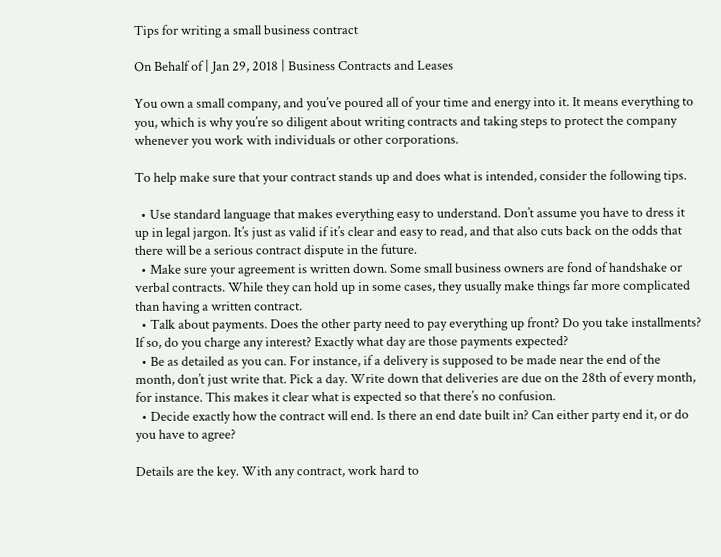Tips for writing a small business contract

On Behalf of | Jan 29, 2018 | Business Contracts and Leases

You own a small company, and you’ve poured all of your time and energy into it. It means everything to you, which is why you’re so diligent about writing contracts and taking steps to protect the company whenever you work with individuals or other corporations.

To help make sure that your contract stands up and does what is intended, consider the following tips.

  • Use standard language that makes everything easy to understand. Don’t assume you have to dress it up in legal jargon. It’s just as valid if it’s clear and easy to read, and that also cuts back on the odds that there will be a serious contract dispute in the future.
  • Make sure your agreement is written down. Some small business owners are fond of handshake or verbal contracts. While they can hold up in some cases, they usually make things far more complicated than having a written contract.
  • Talk about payments. Does the other party need to pay everything up front? Do you take installments? If so, do you charge any interest? Exactly what day are those payments expected?
  • Be as detailed as you can. For instance, if a delivery is supposed to be made near the end of the month, don’t just write that. Pick a day. Write down that deliveries are due on the 28th of every month, for instance. This makes it clear what is expected so that there’s no confusion.
  • Decide exactly how the contract will end. Is there an end date built in? Can either party end it, or do you have to agree?

Details are the key. With any contract, work hard to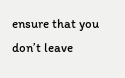ensure that you don’t leave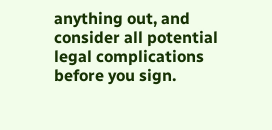anything out, and consider all potential legal complications before you sign.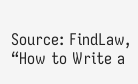Source: FindLaw, “How to Write a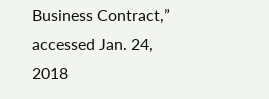Business Contract,” accessed Jan. 24, 2018